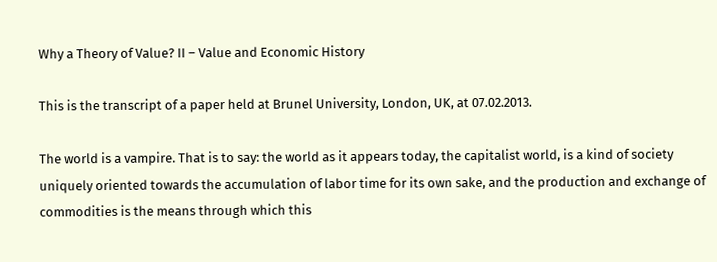Why a Theory of Value? II – Value and Economic History

This is the transcript of a paper held at Brunel University, London, UK, at 07.02.2013.

The world is a vampire. That is to say: the world as it appears today, the capitalist world, is a kind of society uniquely oriented towards the accumulation of labor time for its own sake, and the production and exchange of commodities is the means through which this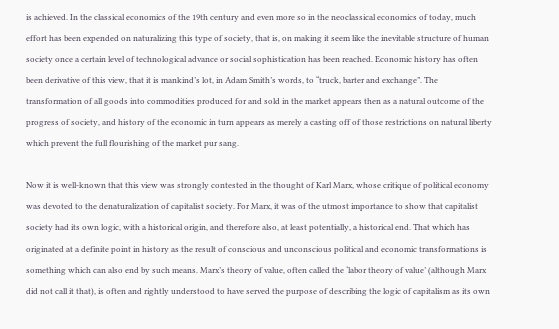is achieved. In the classical economics of the 19th century and even more so in the neoclassical economics of today, much effort has been expended on naturalizing this type of society, that is, on making it seem like the inevitable structure of human society once a certain level of technological advance or social sophistication has been reached. Economic history has often been derivative of this view, that it is mankind’s lot, in Adam Smith’s words, to “truck, barter and exchange”. The transformation of all goods into commodities produced for and sold in the market appears then as a natural outcome of the progress of society, and history of the economic in turn appears as merely a casting off of those restrictions on natural liberty which prevent the full flourishing of the market pur sang.

Now it is well-known that this view was strongly contested in the thought of Karl Marx, whose critique of political economy was devoted to the denaturalization of capitalist society. For Marx, it was of the utmost importance to show that capitalist society had its own logic, with a historical origin, and therefore also, at least potentially, a historical end. That which has originated at a definite point in history as the result of conscious and unconscious political and economic transformations is something which can also end by such means. Marx’s theory of value, often called the ‘labor theory of value’ (although Marx did not call it that), is often and rightly understood to have served the purpose of describing the logic of capitalism as its own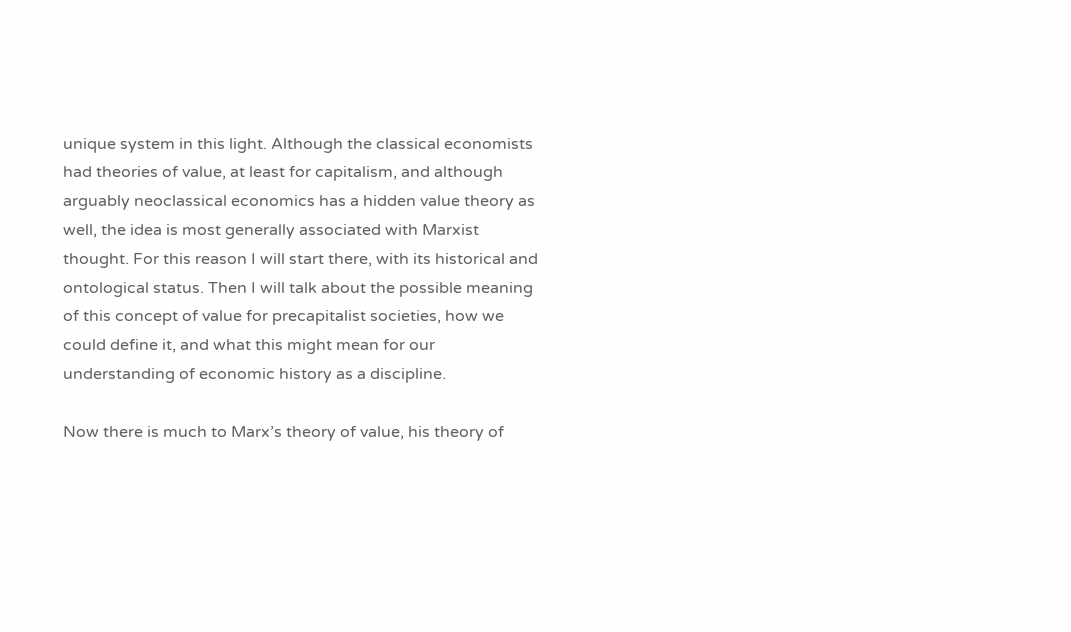unique system in this light. Although the classical economists had theories of value, at least for capitalism, and although arguably neoclassical economics has a hidden value theory as well, the idea is most generally associated with Marxist thought. For this reason I will start there, with its historical and ontological status. Then I will talk about the possible meaning of this concept of value for precapitalist societies, how we could define it, and what this might mean for our understanding of economic history as a discipline.

Now there is much to Marx’s theory of value, his theory of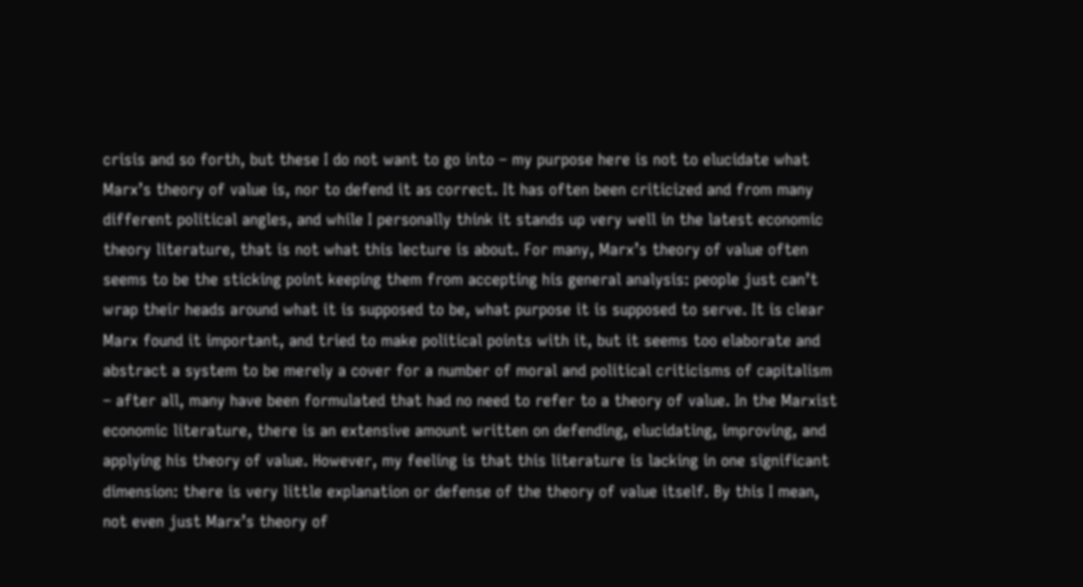crisis and so forth, but these I do not want to go into – my purpose here is not to elucidate what Marx’s theory of value is, nor to defend it as correct. It has often been criticized and from many different political angles, and while I personally think it stands up very well in the latest economic theory literature, that is not what this lecture is about. For many, Marx’s theory of value often seems to be the sticking point keeping them from accepting his general analysis: people just can’t wrap their heads around what it is supposed to be, what purpose it is supposed to serve. It is clear Marx found it important, and tried to make political points with it, but it seems too elaborate and abstract a system to be merely a cover for a number of moral and political criticisms of capitalism – after all, many have been formulated that had no need to refer to a theory of value. In the Marxist economic literature, there is an extensive amount written on defending, elucidating, improving, and applying his theory of value. However, my feeling is that this literature is lacking in one significant dimension: there is very little explanation or defense of the theory of value itself. By this I mean, not even just Marx’s theory of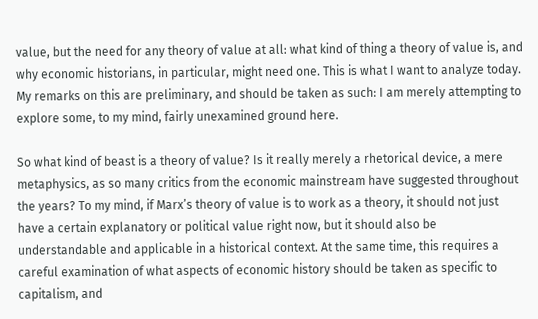value, but the need for any theory of value at all: what kind of thing a theory of value is, and why economic historians, in particular, might need one. This is what I want to analyze today. My remarks on this are preliminary, and should be taken as such: I am merely attempting to explore some, to my mind, fairly unexamined ground here.

So what kind of beast is a theory of value? Is it really merely a rhetorical device, a mere metaphysics, as so many critics from the economic mainstream have suggested throughout the years? To my mind, if Marx’s theory of value is to work as a theory, it should not just have a certain explanatory or political value right now, but it should also be understandable and applicable in a historical context. At the same time, this requires a careful examination of what aspects of economic history should be taken as specific to capitalism, and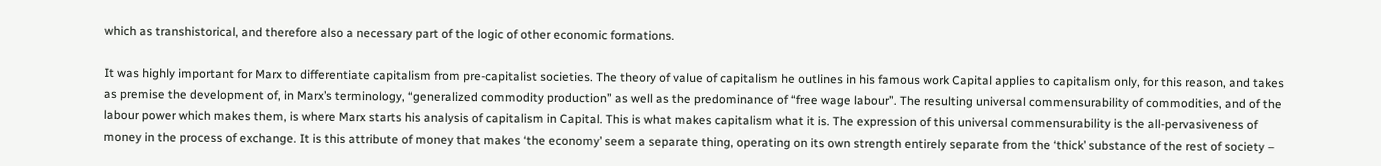which as transhistorical, and therefore also a necessary part of the logic of other economic formations.

It was highly important for Marx to differentiate capitalism from pre-capitalist societies. The theory of value of capitalism he outlines in his famous work Capital applies to capitalism only, for this reason, and takes as premise the development of, in Marx’s terminology, “generalized commodity production” as well as the predominance of “free wage labour”. The resulting universal commensurability of commodities, and of the labour power which makes them, is where Marx starts his analysis of capitalism in Capital. This is what makes capitalism what it is. The expression of this universal commensurability is the all-pervasiveness of money in the process of exchange. It is this attribute of money that makes ‘the economy’ seem a separate thing, operating on its own strength entirely separate from the ‘thick’ substance of the rest of society –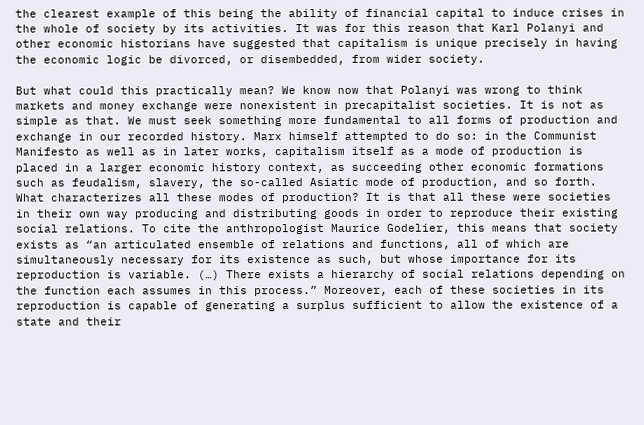the clearest example of this being the ability of financial capital to induce crises in the whole of society by its activities. It was for this reason that Karl Polanyi and other economic historians have suggested that capitalism is unique precisely in having the economic logic be divorced, or disembedded, from wider society.

But what could this practically mean? We know now that Polanyi was wrong to think markets and money exchange were nonexistent in precapitalist societies. It is not as simple as that. We must seek something more fundamental to all forms of production and exchange in our recorded history. Marx himself attempted to do so: in the Communist Manifesto as well as in later works, capitalism itself as a mode of production is placed in a larger economic history context, as succeeding other economic formations such as feudalism, slavery, the so-called Asiatic mode of production, and so forth. What characterizes all these modes of production? It is that all these were societies in their own way producing and distributing goods in order to reproduce their existing social relations. To cite the anthropologist Maurice Godelier, this means that society exists as “an articulated ensemble of relations and functions, all of which are simultaneously necessary for its existence as such, but whose importance for its reproduction is variable. (…) There exists a hierarchy of social relations depending on the function each assumes in this process.” Moreover, each of these societies in its reproduction is capable of generating a surplus sufficient to allow the existence of a state and their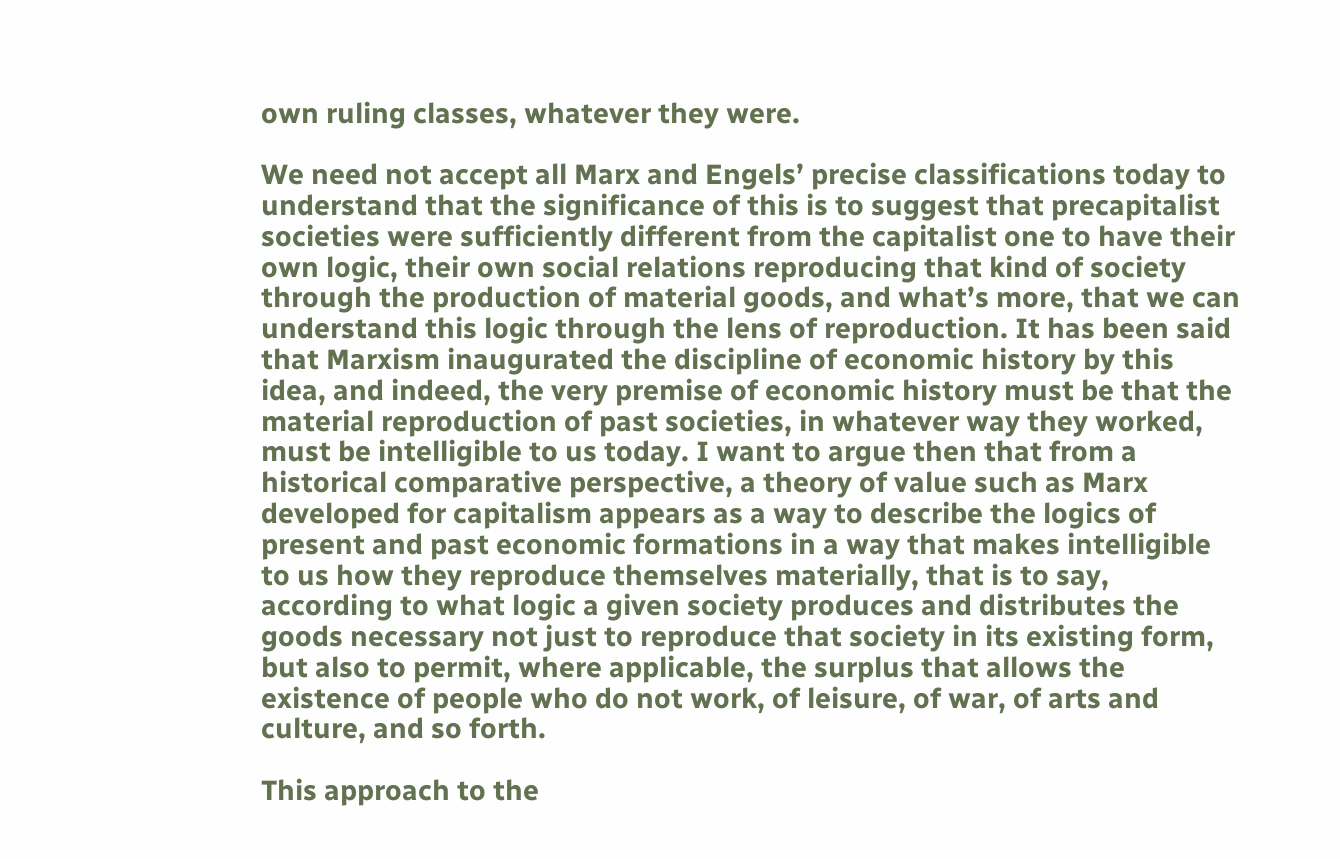own ruling classes, whatever they were.

We need not accept all Marx and Engels’ precise classifications today to understand that the significance of this is to suggest that precapitalist societies were sufficiently different from the capitalist one to have their own logic, their own social relations reproducing that kind of society through the production of material goods, and what’s more, that we can understand this logic through the lens of reproduction. It has been said that Marxism inaugurated the discipline of economic history by this idea, and indeed, the very premise of economic history must be that the material reproduction of past societies, in whatever way they worked, must be intelligible to us today. I want to argue then that from a historical comparative perspective, a theory of value such as Marx developed for capitalism appears as a way to describe the logics of present and past economic formations in a way that makes intelligible to us how they reproduce themselves materially, that is to say, according to what logic a given society produces and distributes the goods necessary not just to reproduce that society in its existing form, but also to permit, where applicable, the surplus that allows the existence of people who do not work, of leisure, of war, of arts and culture, and so forth.

This approach to the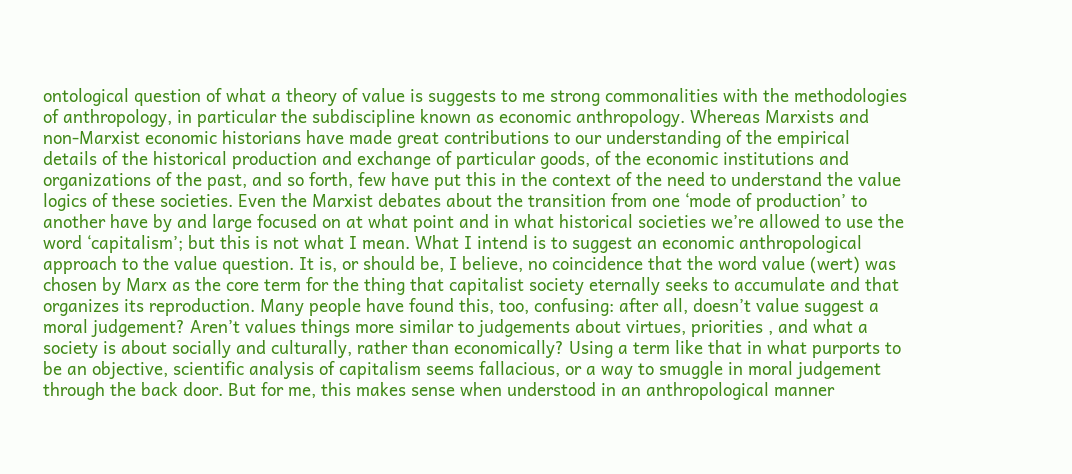ontological question of what a theory of value is suggests to me strong commonalities with the methodologies of anthropology, in particular the subdiscipline known as economic anthropology. Whereas Marxists and non-Marxist economic historians have made great contributions to our understanding of the empirical details of the historical production and exchange of particular goods, of the economic institutions and organizations of the past, and so forth, few have put this in the context of the need to understand the value logics of these societies. Even the Marxist debates about the transition from one ‘mode of production’ to another have by and large focused on at what point and in what historical societies we’re allowed to use the word ‘capitalism’; but this is not what I mean. What I intend is to suggest an economic anthropological approach to the value question. It is, or should be, I believe, no coincidence that the word value (wert) was chosen by Marx as the core term for the thing that capitalist society eternally seeks to accumulate and that organizes its reproduction. Many people have found this, too, confusing: after all, doesn’t value suggest a moral judgement? Aren’t values things more similar to judgements about virtues, priorities , and what a society is about socially and culturally, rather than economically? Using a term like that in what purports to be an objective, scientific analysis of capitalism seems fallacious, or a way to smuggle in moral judgement through the back door. But for me, this makes sense when understood in an anthropological manner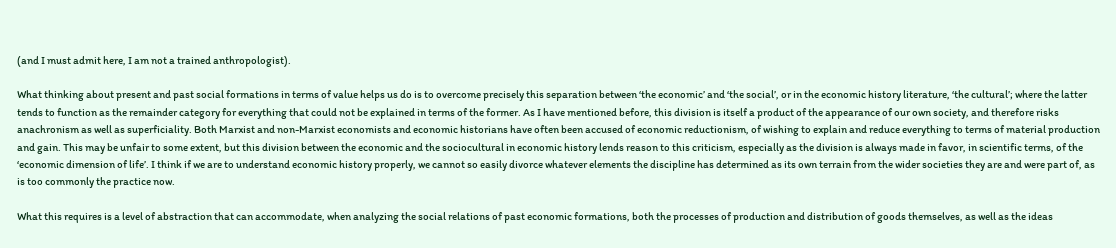(and I must admit here, I am not a trained anthropologist).

What thinking about present and past social formations in terms of value helps us do is to overcome precisely this separation between ‘the economic’ and ‘the social’, or in the economic history literature, ‘the cultural’; where the latter tends to function as the remainder category for everything that could not be explained in terms of the former. As I have mentioned before, this division is itself a product of the appearance of our own society, and therefore risks anachronism as well as superficiality. Both Marxist and non-Marxist economists and economic historians have often been accused of economic reductionism, of wishing to explain and reduce everything to terms of material production and gain. This may be unfair to some extent, but this division between the economic and the sociocultural in economic history lends reason to this criticism, especially as the division is always made in favor, in scientific terms, of the ‘economic dimension of life’. I think if we are to understand economic history properly, we cannot so easily divorce whatever elements the discipline has determined as its own terrain from the wider societies they are and were part of, as is too commonly the practice now.

What this requires is a level of abstraction that can accommodate, when analyzing the social relations of past economic formations, both the processes of production and distribution of goods themselves, as well as the ideas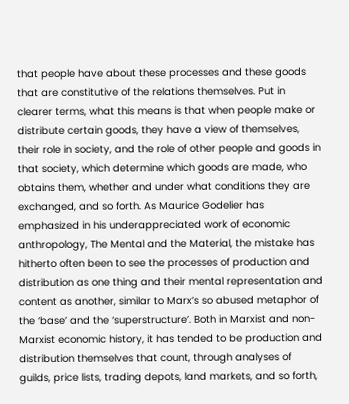that people have about these processes and these goods that are constitutive of the relations themselves. Put in clearer terms, what this means is that when people make or distribute certain goods, they have a view of themselves, their role in society, and the role of other people and goods in that society, which determine which goods are made, who obtains them, whether and under what conditions they are exchanged, and so forth. As Maurice Godelier has emphasized in his underappreciated work of economic anthropology, The Mental and the Material, the mistake has hitherto often been to see the processes of production and distribution as one thing and their mental representation and content as another, similar to Marx’s so abused metaphor of the ‘base’ and the ‘superstructure’. Both in Marxist and non-Marxist economic history, it has tended to be production and distribution themselves that count, through analyses of guilds, price lists, trading depots, land markets, and so forth,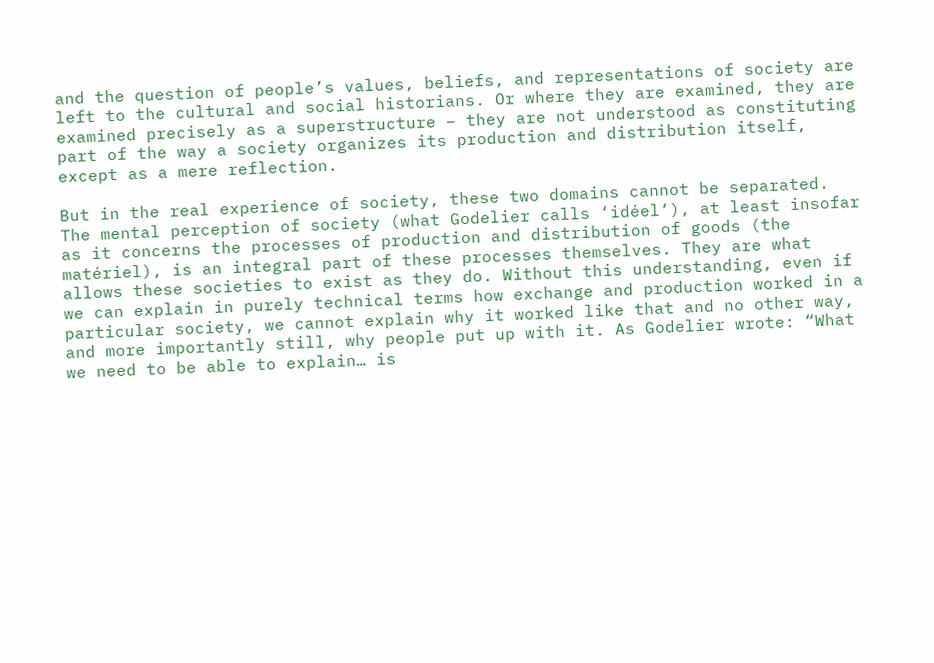and the question of people’s values, beliefs, and representations of society are left to the cultural and social historians. Or where they are examined, they are examined precisely as a superstructure – they are not understood as constituting part of the way a society organizes its production and distribution itself, except as a mere reflection.

But in the real experience of society, these two domains cannot be separated. The mental perception of society (what Godelier calls ‘idéel‘), at least insofar as it concerns the processes of production and distribution of goods (the matériel), is an integral part of these processes themselves. They are what allows these societies to exist as they do. Without this understanding, even if we can explain in purely technical terms how exchange and production worked in a particular society, we cannot explain why it worked like that and no other way, and more importantly still, why people put up with it. As Godelier wrote: “What we need to be able to explain… is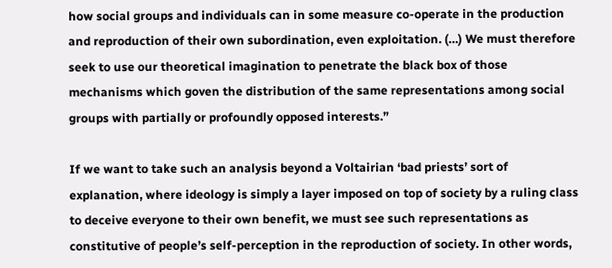how social groups and individuals can in some measure co-operate in the production and reproduction of their own subordination, even exploitation. (…) We must therefore seek to use our theoretical imagination to penetrate the black box of those mechanisms which goven the distribution of the same representations among social groups with partially or profoundly opposed interests.”

If we want to take such an analysis beyond a Voltairian ‘bad priests’ sort of explanation, where ideology is simply a layer imposed on top of society by a ruling class to deceive everyone to their own benefit, we must see such representations as constitutive of people’s self-perception in the reproduction of society. In other words,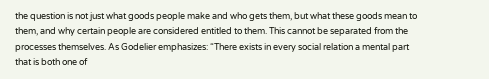the question is not just what goods people make and who gets them, but what these goods mean to them, and why certain people are considered entitled to them. This cannot be separated from the processes themselves. As Godelier emphasizes: “There exists in every social relation a mental part that is both one of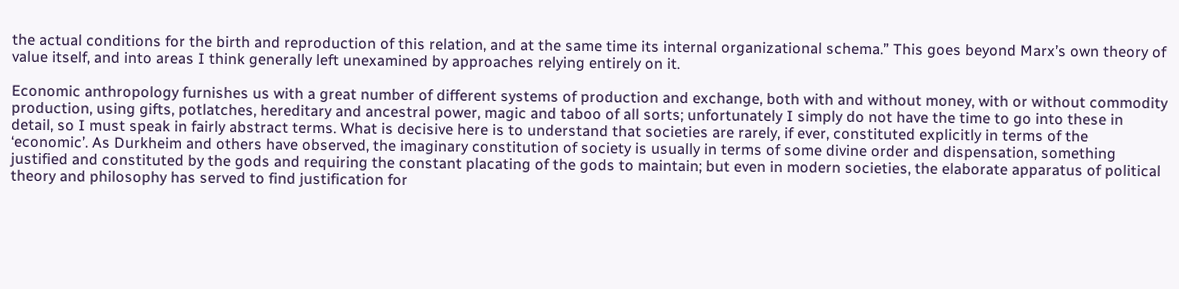the actual conditions for the birth and reproduction of this relation, and at the same time its internal organizational schema.” This goes beyond Marx’s own theory of value itself, and into areas I think generally left unexamined by approaches relying entirely on it.

Economic anthropology furnishes us with a great number of different systems of production and exchange, both with and without money, with or without commodity production, using gifts, potlatches, hereditary and ancestral power, magic and taboo of all sorts; unfortunately I simply do not have the time to go into these in detail, so I must speak in fairly abstract terms. What is decisive here is to understand that societies are rarely, if ever, constituted explicitly in terms of the ‘economic’. As Durkheim and others have observed, the imaginary constitution of society is usually in terms of some divine order and dispensation, something justified and constituted by the gods and requiring the constant placating of the gods to maintain; but even in modern societies, the elaborate apparatus of political theory and philosophy has served to find justification for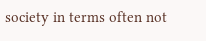society in terms often not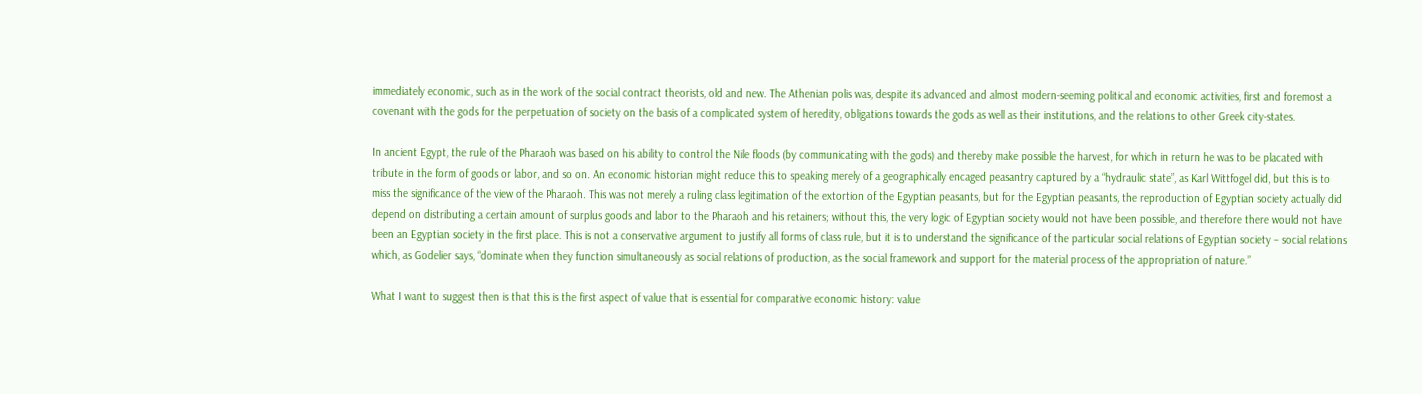immediately economic, such as in the work of the social contract theorists, old and new. The Athenian polis was, despite its advanced and almost modern-seeming political and economic activities, first and foremost a covenant with the gods for the perpetuation of society on the basis of a complicated system of heredity, obligations towards the gods as well as their institutions, and the relations to other Greek city-states.

In ancient Egypt, the rule of the Pharaoh was based on his ability to control the Nile floods (by communicating with the gods) and thereby make possible the harvest, for which in return he was to be placated with tribute in the form of goods or labor, and so on. An economic historian might reduce this to speaking merely of a geographically encaged peasantry captured by a “hydraulic state”, as Karl Wittfogel did, but this is to miss the significance of the view of the Pharaoh. This was not merely a ruling class legitimation of the extortion of the Egyptian peasants, but for the Egyptian peasants, the reproduction of Egyptian society actually did depend on distributing a certain amount of surplus goods and labor to the Pharaoh and his retainers; without this, the very logic of Egyptian society would not have been possible, and therefore there would not have been an Egyptian society in the first place. This is not a conservative argument to justify all forms of class rule, but it is to understand the significance of the particular social relations of Egyptian society – social relations which, as Godelier says, “dominate when they function simultaneously as social relations of production, as the social framework and support for the material process of the appropriation of nature.”

What I want to suggest then is that this is the first aspect of value that is essential for comparative economic history: value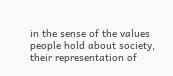in the sense of the values people hold about society, their representation of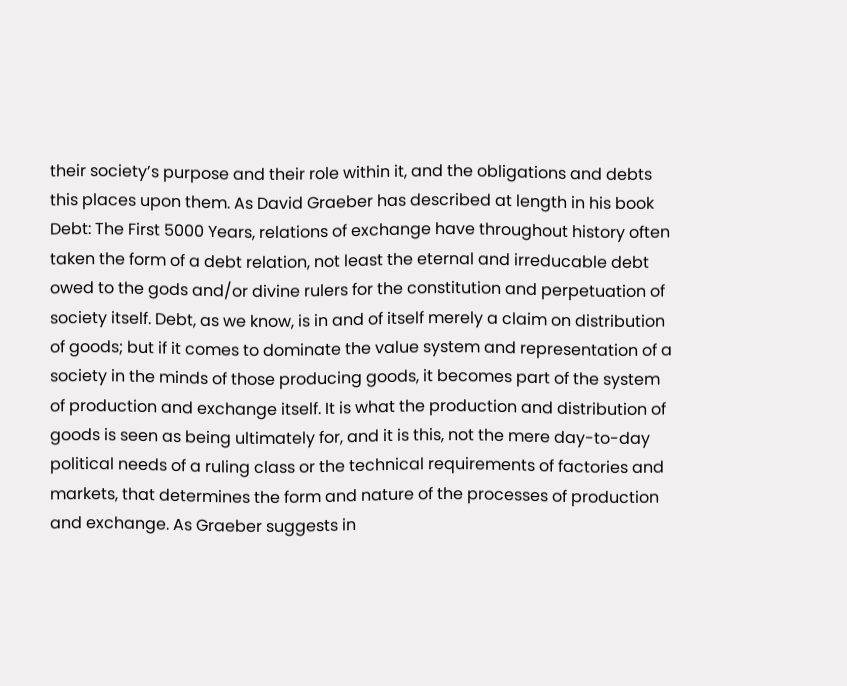their society’s purpose and their role within it, and the obligations and debts this places upon them. As David Graeber has described at length in his book Debt: The First 5000 Years, relations of exchange have throughout history often taken the form of a debt relation, not least the eternal and irreducable debt owed to the gods and/or divine rulers for the constitution and perpetuation of society itself. Debt, as we know, is in and of itself merely a claim on distribution of goods; but if it comes to dominate the value system and representation of a society in the minds of those producing goods, it becomes part of the system of production and exchange itself. It is what the production and distribution of goods is seen as being ultimately for, and it is this, not the mere day-to-day political needs of a ruling class or the technical requirements of factories and markets, that determines the form and nature of the processes of production and exchange. As Graeber suggests in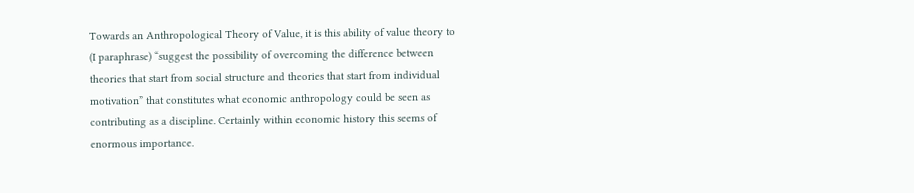Towards an Anthropological Theory of Value, it is this ability of value theory to (I paraphrase) “suggest the possibility of overcoming the difference between theories that start from social structure and theories that start from individual motivation” that constitutes what economic anthropology could be seen as contributing as a discipline. Certainly within economic history this seems of enormous importance.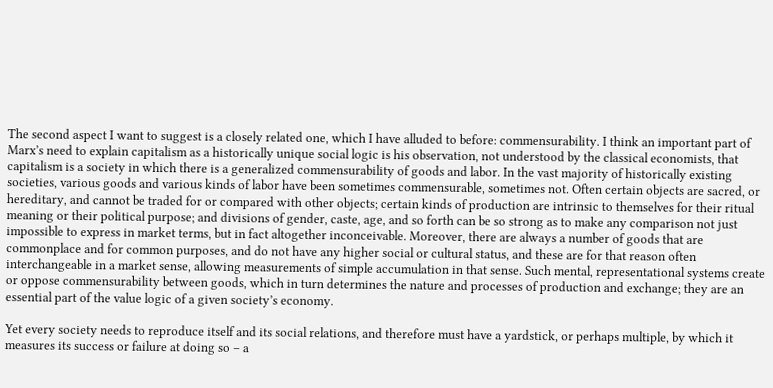The second aspect I want to suggest is a closely related one, which I have alluded to before: commensurability. I think an important part of Marx’s need to explain capitalism as a historically unique social logic is his observation, not understood by the classical economists, that capitalism is a society in which there is a generalized commensurability of goods and labor. In the vast majority of historically existing societies, various goods and various kinds of labor have been sometimes commensurable, sometimes not. Often certain objects are sacred, or hereditary, and cannot be traded for or compared with other objects; certain kinds of production are intrinsic to themselves for their ritual meaning or their political purpose; and divisions of gender, caste, age, and so forth can be so strong as to make any comparison not just impossible to express in market terms, but in fact altogether inconceivable. Moreover, there are always a number of goods that are commonplace and for common purposes, and do not have any higher social or cultural status, and these are for that reason often interchangeable in a market sense, allowing measurements of simple accumulation in that sense. Such mental, representational systems create or oppose commensurability between goods, which in turn determines the nature and processes of production and exchange; they are an essential part of the value logic of a given society’s economy.

Yet every society needs to reproduce itself and its social relations, and therefore must have a yardstick, or perhaps multiple, by which it measures its success or failure at doing so – a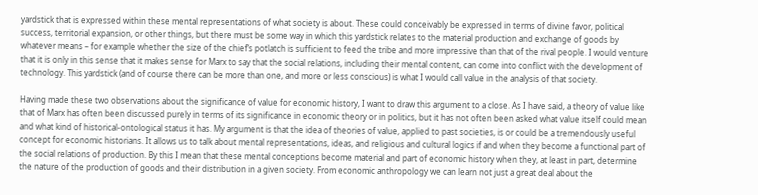yardstick that is expressed within these mental representations of what society is about. These could conceivably be expressed in terms of divine favor, political success, territorial expansion, or other things, but there must be some way in which this yardstick relates to the material production and exchange of goods by whatever means – for example whether the size of the chief’s potlatch is sufficient to feed the tribe and more impressive than that of the rival people. I would venture that it is only in this sense that it makes sense for Marx to say that the social relations, including their mental content, can come into conflict with the development of technology. This yardstick (and of course there can be more than one, and more or less conscious) is what I would call value in the analysis of that society.

Having made these two observations about the significance of value for economic history, I want to draw this argument to a close. As I have said, a theory of value like that of Marx has often been discussed purely in terms of its significance in economic theory or in politics, but it has not often been asked what value itself could mean and what kind of historical-ontological status it has. My argument is that the idea of theories of value, applied to past societies, is or could be a tremendously useful concept for economic historians. It allows us to talk about mental representations, ideas, and religious and cultural logics if and when they become a functional part of the social relations of production. By this I mean that these mental conceptions become material and part of economic history when they, at least in part, determine the nature of the production of goods and their distribution in a given society. From economic anthropology we can learn not just a great deal about the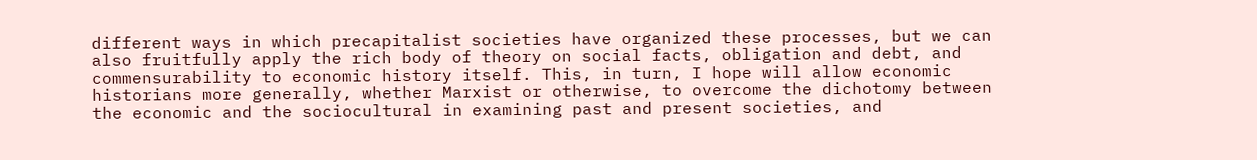different ways in which precapitalist societies have organized these processes, but we can also fruitfully apply the rich body of theory on social facts, obligation and debt, and commensurability to economic history itself. This, in turn, I hope will allow economic historians more generally, whether Marxist or otherwise, to overcome the dichotomy between the economic and the sociocultural in examining past and present societies, and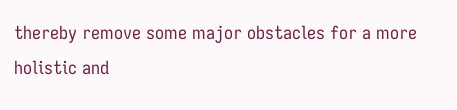thereby remove some major obstacles for a more holistic and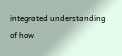integrated understanding of how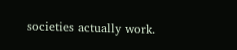societies actually work.